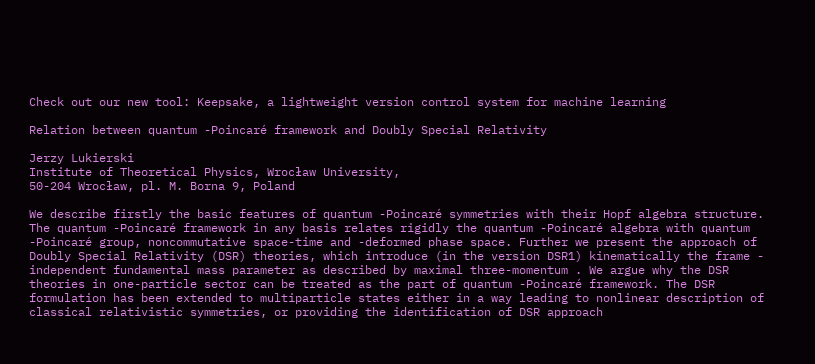Check out our new tool: Keepsake, a lightweight version control system for machine learning

Relation between quantum -Poincaré framework and Doubly Special Relativity

Jerzy Lukierski
Institute of Theoretical Physics, Wrocław University,
50-204 Wrocław, pl. M. Borna 9, Poland

We describe firstly the basic features of quantum -Poincaré symmetries with their Hopf algebra structure. The quantum -Poincaré framework in any basis relates rigidly the quantum -Poincaré algebra with quantum -Poincaré group, noncommutative space-time and -deformed phase space. Further we present the approach of Doubly Special Relativity (DSR) theories, which introduce (in the version DSR1) kinematically the frame - independent fundamental mass parameter as described by maximal three-momentum . We argue why the DSR theories in one-particle sector can be treated as the part of quantum -Poincaré framework. The DSR formulation has been extended to multiparticle states either in a way leading to nonlinear description of classical relativistic symmetries, or providing the identification of DSR approach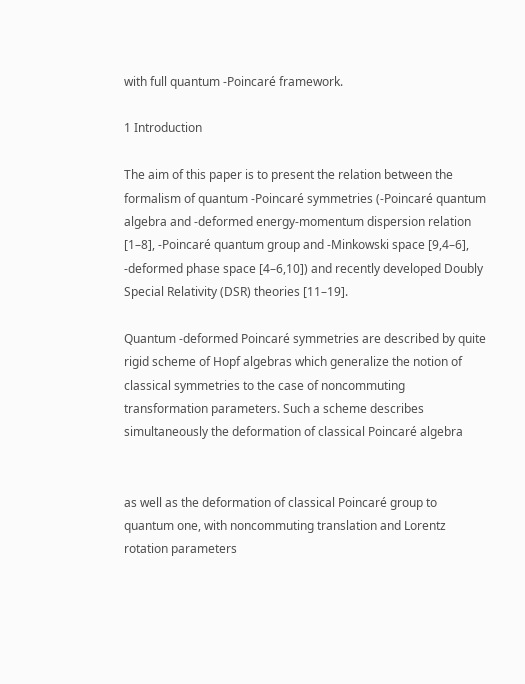with full quantum -Poincaré framework.

1 Introduction

The aim of this paper is to present the relation between the formalism of quantum -Poincaré symmetries (-Poincaré quantum algebra and -deformed energy-momentum dispersion relation [1–8], -Poincaré quantum group and -Minkowski space [9,4–6], -deformed phase space [4–6,10]) and recently developed Doubly Special Relativity (DSR) theories [11–19].

Quantum -deformed Poincaré symmetries are described by quite rigid scheme of Hopf algebras which generalize the notion of classical symmetries to the case of noncommuting transformation parameters. Such a scheme describes simultaneously the deformation of classical Poincaré algebra


as well as the deformation of classical Poincaré group to quantum one, with noncommuting translation and Lorentz rotation parameters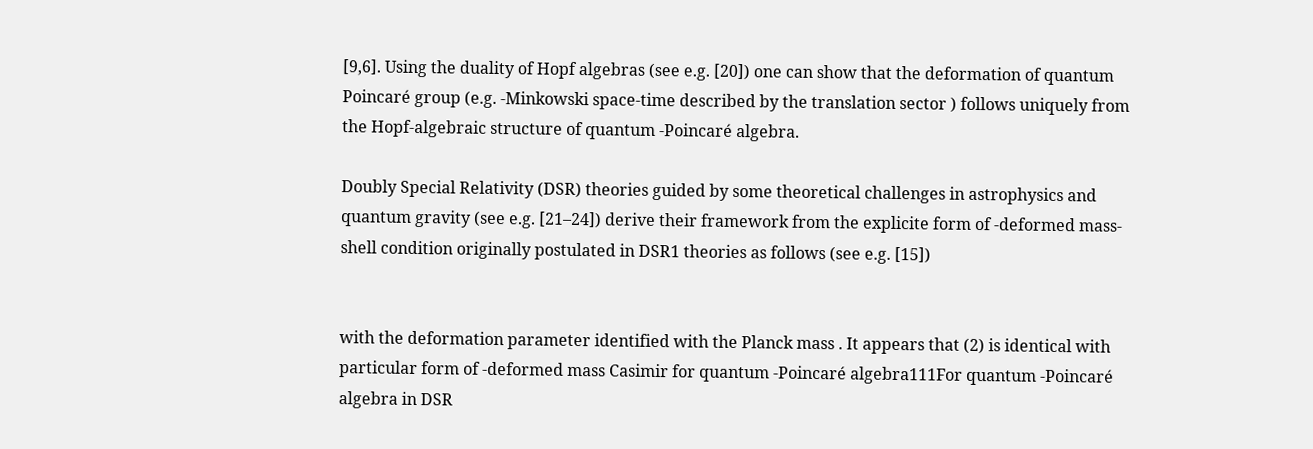[9,6]. Using the duality of Hopf algebras (see e.g. [20]) one can show that the deformation of quantum Poincaré group (e.g. -Minkowski space-time described by the translation sector ) follows uniquely from the Hopf-algebraic structure of quantum -Poincaré algebra.

Doubly Special Relativity (DSR) theories guided by some theoretical challenges in astrophysics and quantum gravity (see e.g. [21–24]) derive their framework from the explicite form of -deformed mass-shell condition originally postulated in DSR1 theories as follows (see e.g. [15])


with the deformation parameter identified with the Planck mass . It appears that (2) is identical with particular form of -deformed mass Casimir for quantum -Poincaré algebra111For quantum -Poincaré algebra in DSR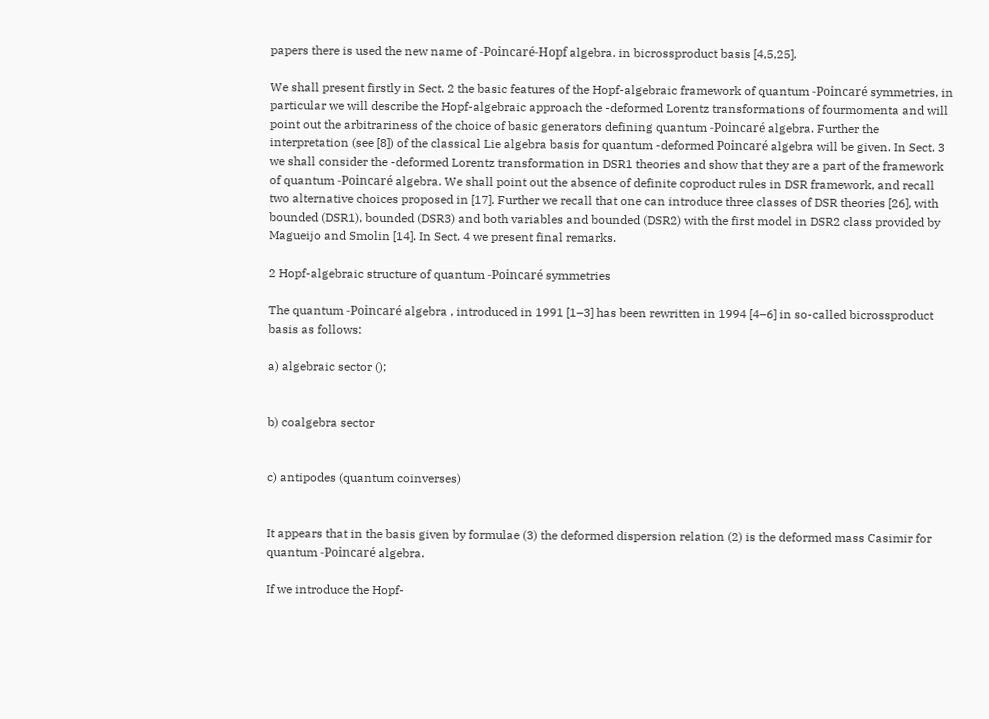papers there is used the new name of -Poincaré-Hopf algebra. in bicrossproduct basis [4,5,25].

We shall present firstly in Sect. 2 the basic features of the Hopf-algebraic framework of quantum -Poincaré symmetries, in particular we will describe the Hopf-algebraic approach the -deformed Lorentz transformations of fourmomenta and will point out the arbitrariness of the choice of basic generators defining quantum -Poincaré algebra. Further the interpretation (see [8]) of the classical Lie algebra basis for quantum -deformed Poincaré algebra will be given. In Sect. 3 we shall consider the -deformed Lorentz transformation in DSR1 theories and show that they are a part of the framework of quantum -Poincaré algebra. We shall point out the absence of definite coproduct rules in DSR framework, and recall two alternative choices proposed in [17]. Further we recall that one can introduce three classes of DSR theories [26], with bounded (DSR1), bounded (DSR3) and both variables and bounded (DSR2) with the first model in DSR2 class provided by Magueijo and Smolin [14]. In Sect. 4 we present final remarks.

2 Hopf-algebraic structure of quantum -Poincaré symmetries

The quantum -Poincaré algebra , introduced in 1991 [1–3] has been rewritten in 1994 [4–6] in so-called bicrossproduct basis as follows:

a) algebraic sector ();


b) coalgebra sector


c) antipodes (quantum coinverses)


It appears that in the basis given by formulae (3) the deformed dispersion relation (2) is the deformed mass Casimir for quantum -Poincaré algebra.

If we introduce the Hopf-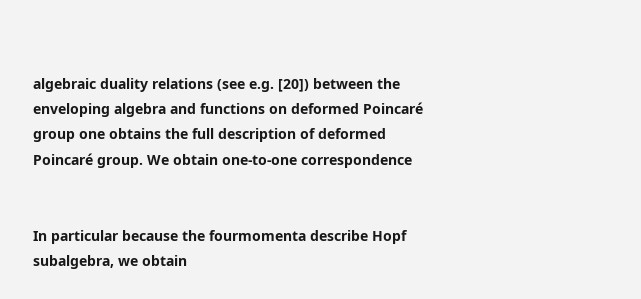algebraic duality relations (see e.g. [20]) between the enveloping algebra and functions on deformed Poincaré group one obtains the full description of deformed Poincaré group. We obtain one-to-one correspondence


In particular because the fourmomenta describe Hopf subalgebra, we obtain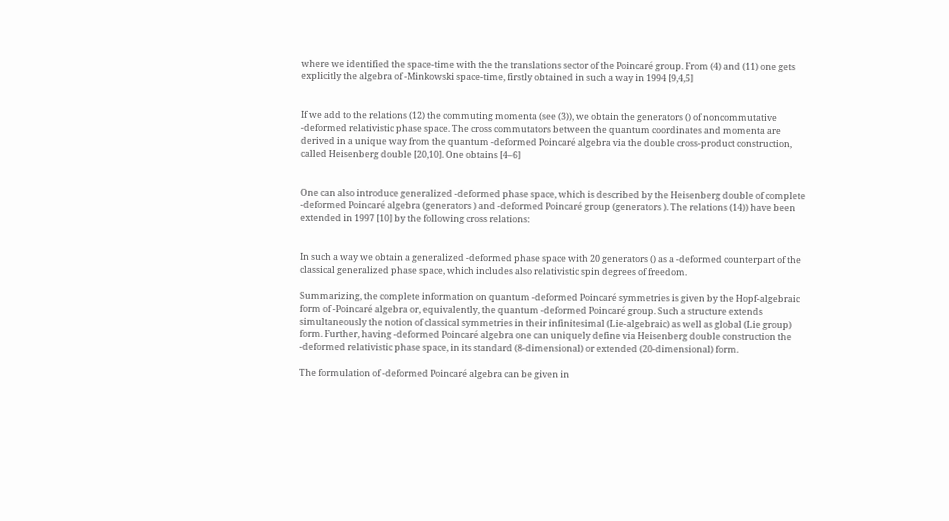where we identified the space-time with the the translations sector of the Poincaré group. From (4) and (11) one gets explicitly the algebra of -Minkowski space-time, firstly obtained in such a way in 1994 [9,4,5]


If we add to the relations (12) the commuting momenta (see (3)), we obtain the generators () of noncommutative -deformed relativistic phase space. The cross commutators between the quantum coordinates and momenta are derived in a unique way from the quantum -deformed Poincaré algebra via the double cross-product construction, called Heisenberg double [20,10]. One obtains [4–6]


One can also introduce generalized -deformed phase space, which is described by the Heisenberg double of complete -deformed Poincaré algebra (generators ) and -deformed Poincaré group (generators ). The relations (14)) have been extended in 1997 [10] by the following cross relations:


In such a way we obtain a generalized -deformed phase space with 20 generators () as a -deformed counterpart of the classical generalized phase space, which includes also relativistic spin degrees of freedom.

Summarizing, the complete information on quantum -deformed Poincaré symmetries is given by the Hopf-algebraic form of -Poincaré algebra or, equivalently, the quantum -deformed Poincaré group. Such a structure extends simultaneously the notion of classical symmetries in their infinitesimal (Lie-algebraic) as well as global (Lie group) form. Further, having -deformed Poincaré algebra one can uniquely define via Heisenberg double construction the -deformed relativistic phase space, in its standard (8-dimensional) or extended (20-dimensional) form.

The formulation of -deformed Poincaré algebra can be given in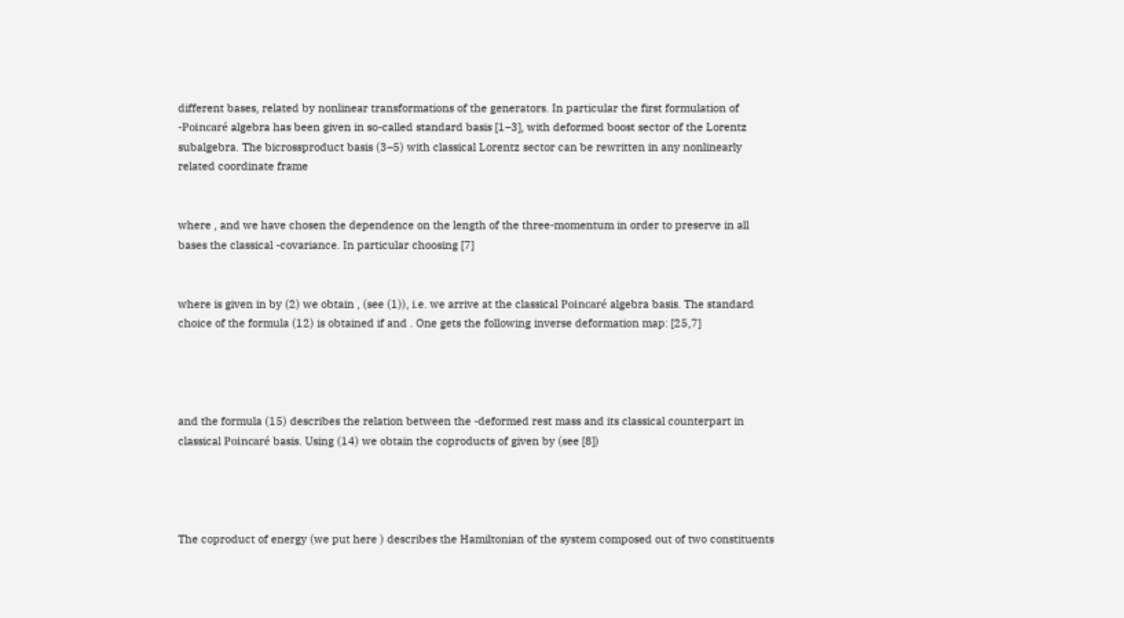different bases, related by nonlinear transformations of the generators. In particular the first formulation of -Poincaré algebra has been given in so-called standard basis [1–3], with deformed boost sector of the Lorentz subalgebra. The bicrossproduct basis (3–5) with classical Lorentz sector can be rewritten in any nonlinearly related coordinate frame


where , and we have chosen the dependence on the length of the three-momentum in order to preserve in all bases the classical -covariance. In particular choosing [7]


where is given in by (2) we obtain , (see (1)), i.e. we arrive at the classical Poincaré algebra basis. The standard choice of the formula (12) is obtained if and . One gets the following inverse deformation map: [25,7]




and the formula (15) describes the relation between the -deformed rest mass and its classical counterpart in classical Poincaré basis. Using (14) we obtain the coproducts of given by (see [8])




The coproduct of energy (we put here ) describes the Hamiltonian of the system composed out of two constituents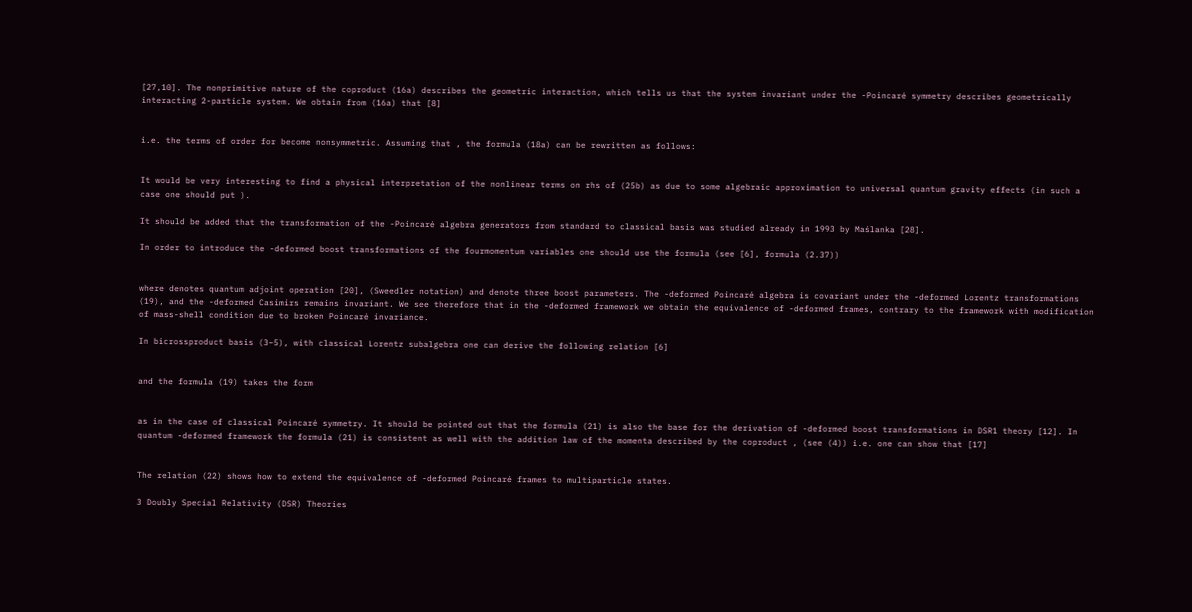[27,10]. The nonprimitive nature of the coproduct (16a) describes the geometric interaction, which tells us that the system invariant under the -Poincaré symmetry describes geometrically interacting 2-particle system. We obtain from (16a) that [8]


i.e. the terms of order for become nonsymmetric. Assuming that , the formula (18a) can be rewritten as follows:


It would be very interesting to find a physical interpretation of the nonlinear terms on rhs of (25b) as due to some algebraic approximation to universal quantum gravity effects (in such a case one should put ).

It should be added that the transformation of the -Poincaré algebra generators from standard to classical basis was studied already in 1993 by Maślanka [28].

In order to introduce the -deformed boost transformations of the fourmomentum variables one should use the formula (see [6], formula (2.37))


where denotes quantum adjoint operation [20], (Sweedler notation) and denote three boost parameters. The -deformed Poincaré algebra is covariant under the -deformed Lorentz transformations (19), and the -deformed Casimirs remains invariant. We see therefore that in the -deformed framework we obtain the equivalence of -deformed frames, contrary to the framework with modification of mass-shell condition due to broken Poincaré invariance.

In bicrossproduct basis (3–5), with classical Lorentz subalgebra one can derive the following relation [6]


and the formula (19) takes the form


as in the case of classical Poincaré symmetry. It should be pointed out that the formula (21) is also the base for the derivation of -deformed boost transformations in DSR1 theory [12]. In quantum -deformed framework the formula (21) is consistent as well with the addition law of the momenta described by the coproduct , (see (4)) i.e. one can show that [17]


The relation (22) shows how to extend the equivalence of -deformed Poincaré frames to multiparticle states.

3 Doubly Special Relativity (DSR) Theories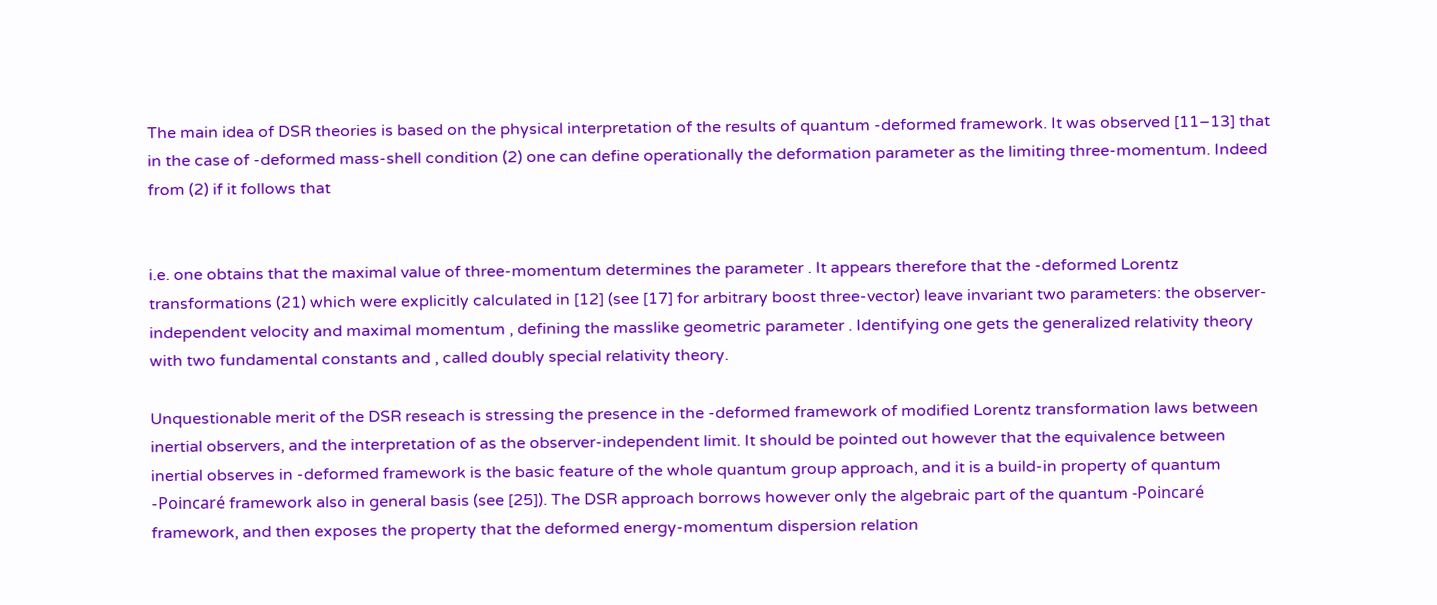The main idea of DSR theories is based on the physical interpretation of the results of quantum -deformed framework. It was observed [11–13] that in the case of -deformed mass-shell condition (2) one can define operationally the deformation parameter as the limiting three-momentum. Indeed from (2) if it follows that


i.e. one obtains that the maximal value of three-momentum determines the parameter . It appears therefore that the -deformed Lorentz transformations (21) which were explicitly calculated in [12] (see [17] for arbitrary boost three-vector) leave invariant two parameters: the observer-independent velocity and maximal momentum , defining the masslike geometric parameter . Identifying one gets the generalized relativity theory with two fundamental constants and , called doubly special relativity theory.

Unquestionable merit of the DSR reseach is stressing the presence in the -deformed framework of modified Lorentz transformation laws between inertial observers, and the interpretation of as the observer-independent limit. It should be pointed out however that the equivalence between inertial observes in -deformed framework is the basic feature of the whole quantum group approach, and it is a build-in property of quantum -Poincaré framework also in general basis (see [25]). The DSR approach borrows however only the algebraic part of the quantum -Poincaré framework, and then exposes the property that the deformed energy-momentum dispersion relation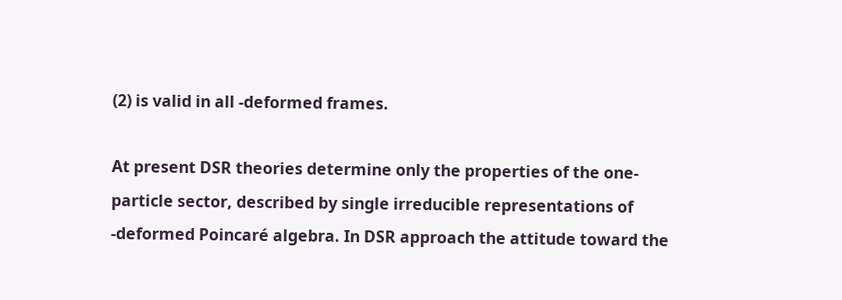(2) is valid in all -deformed frames.

At present DSR theories determine only the properties of the one-particle sector, described by single irreducible representations of -deformed Poincaré algebra. In DSR approach the attitude toward the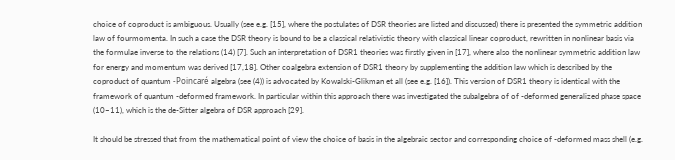choice of coproduct is ambiguous. Usually (see e.g. [15], where the postulates of DSR theories are listed and discussed) there is presented the symmetric addition law of fourmomenta. In such a case the DSR theory is bound to be a classical relativistic theory with classical linear coproduct, rewritten in nonlinear basis via the formulae inverse to the relations (14) [7]. Such an interpretation of DSR1 theories was firstly given in [17], where also the nonlinear symmetric addition law for energy and momentum was derived [17,18]. Other coalgebra extension of DSR1 theory by supplementing the addition law which is described by the coproduct of quantum -Poincaré algebra (see (4)) is advocated by Kowalski-Glikman et all (see e.g. [16]). This version of DSR1 theory is identical with the framework of quantum -deformed framework. In particular within this approach there was investigated the subalgebra of of -deformed generalized phase space (10–11), which is the de-Sitter algebra of DSR approach [29].

It should be stressed that from the mathematical point of view the choice of basis in the algebraic sector and corresponding choice of -deformed mass shell (e.g.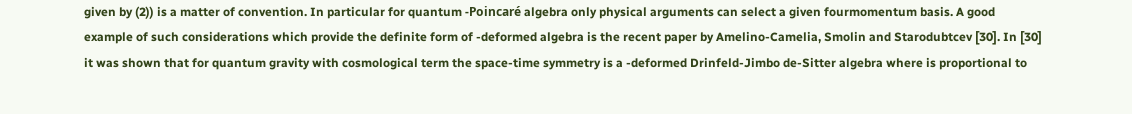given by (2)) is a matter of convention. In particular for quantum -Poincaré algebra only physical arguments can select a given fourmomentum basis. A good example of such considerations which provide the definite form of -deformed algebra is the recent paper by Amelino-Camelia, Smolin and Starodubtcev [30]. In [30] it was shown that for quantum gravity with cosmological term the space-time symmetry is a -deformed Drinfeld-Jimbo de-Sitter algebra where is proportional to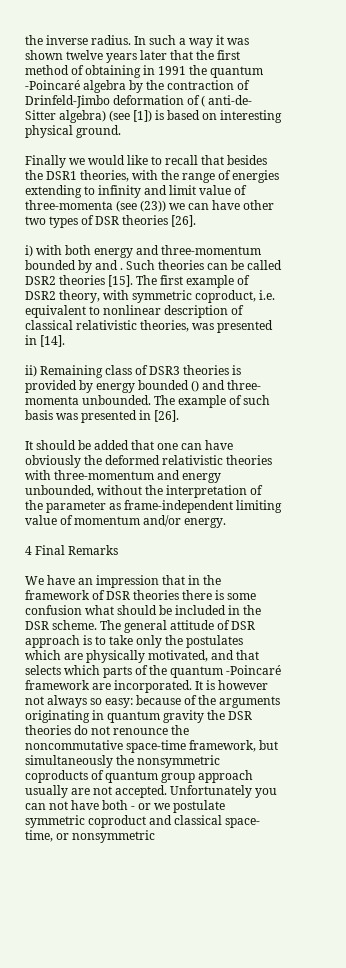the inverse radius. In such a way it was shown twelve years later that the first method of obtaining in 1991 the quantum -Poincaré algebra by the contraction of Drinfeld-Jimbo deformation of ( anti-de-Sitter algebra) (see [1]) is based on interesting physical ground.

Finally we would like to recall that besides the DSR1 theories, with the range of energies extending to infinity and limit value of three-momenta (see (23)) we can have other two types of DSR theories [26].

i) with both energy and three-momentum bounded by and . Such theories can be called DSR2 theories [15]. The first example of DSR2 theory, with symmetric coproduct, i.e. equivalent to nonlinear description of classical relativistic theories, was presented in [14].

ii) Remaining class of DSR3 theories is provided by energy bounded () and three-momenta unbounded. The example of such basis was presented in [26].

It should be added that one can have obviously the deformed relativistic theories with three-momentum and energy unbounded, without the interpretation of the parameter as frame-independent limiting value of momentum and/or energy.

4 Final Remarks

We have an impression that in the framework of DSR theories there is some confusion what should be included in the DSR scheme. The general attitude of DSR approach is to take only the postulates which are physically motivated, and that selects which parts of the quantum -Poincaré framework are incorporated. It is however not always so easy: because of the arguments originating in quantum gravity the DSR theories do not renounce the noncommutative space-time framework, but simultaneously the nonsymmetric coproducts of quantum group approach usually are not accepted. Unfortunately you can not have both - or we postulate symmetric coproduct and classical space-time, or nonsymmetric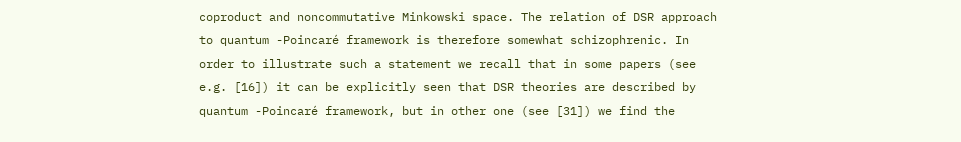coproduct and noncommutative Minkowski space. The relation of DSR approach to quantum -Poincaré framework is therefore somewhat schizophrenic. In order to illustrate such a statement we recall that in some papers (see e.g. [16]) it can be explicitly seen that DSR theories are described by quantum -Poincaré framework, but in other one (see [31]) we find the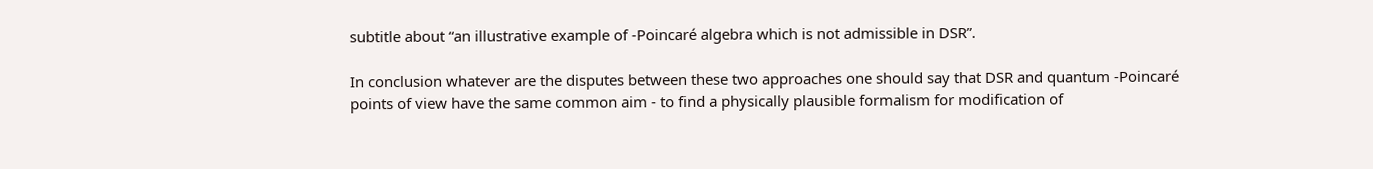subtitle about “an illustrative example of -Poincaré algebra which is not admissible in DSR”.

In conclusion whatever are the disputes between these two approaches one should say that DSR and quantum -Poincaré points of view have the same common aim - to find a physically plausible formalism for modification of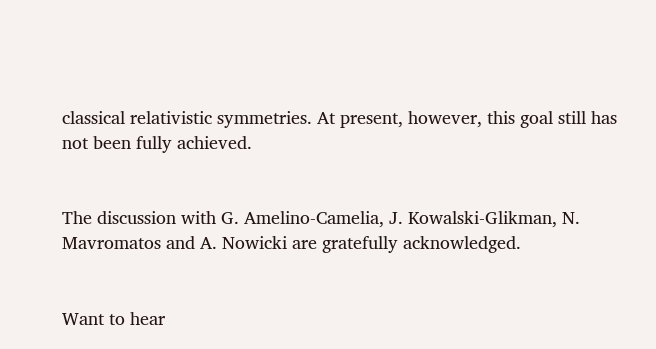classical relativistic symmetries. At present, however, this goal still has not been fully achieved.


The discussion with G. Amelino-Camelia, J. Kowalski-Glikman, N. Mavromatos and A. Nowicki are gratefully acknowledged.


Want to hear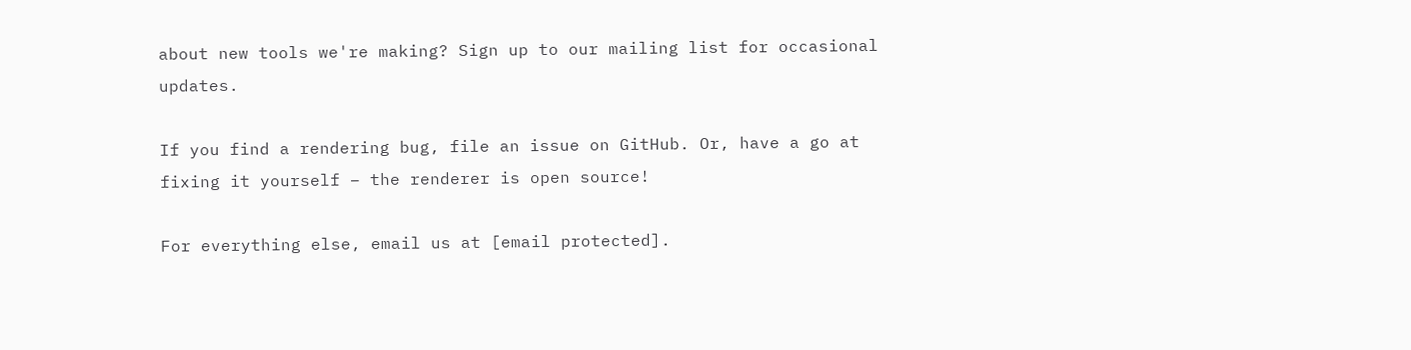about new tools we're making? Sign up to our mailing list for occasional updates.

If you find a rendering bug, file an issue on GitHub. Or, have a go at fixing it yourself – the renderer is open source!

For everything else, email us at [email protected].